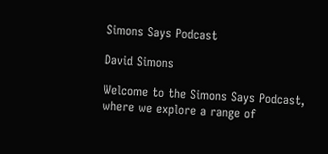Simons Says Podcast

David Simons

Welcome to the Simons Says Podcast, where we explore a range of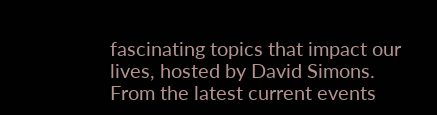fascinating topics that impact our lives, hosted by David Simons. From the latest current events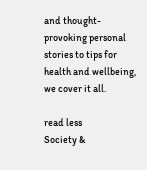and thought-provoking personal stories to tips for health and wellbeing, we cover it all.

read less
Society &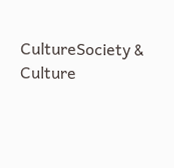CultureSociety & Culture